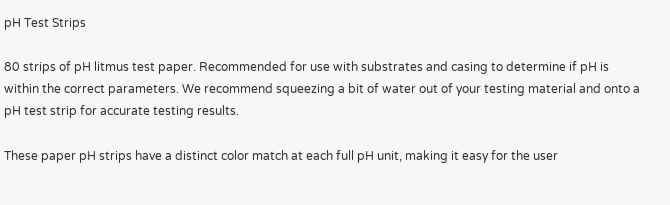pH Test Strips

80 strips of pH litmus test paper. Recommended for use with substrates and casing to determine if pH is within the correct parameters. We recommend squeezing a bit of water out of your testing material and onto a pH test strip for accurate testing results.

These paper pH strips have a distinct color match at each full pH unit, making it easy for the user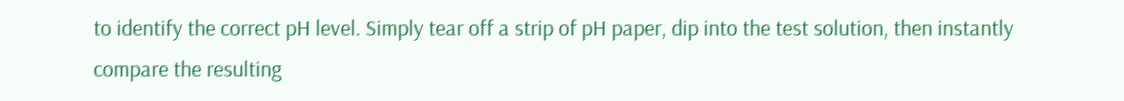to identify the correct pH level. Simply tear off a strip of pH paper, dip into the test solution, then instantly compare the resulting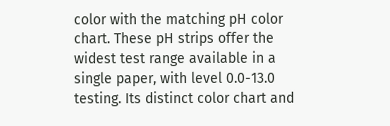color with the matching pH color chart. These pH strips offer the widest test range available in a single paper, with level 0.0-13.0 testing. Its distinct color chart and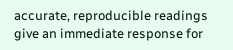accurate, reproducible readings give an immediate response for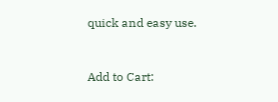quick and easy use.


Add to Cart: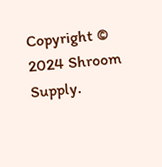Copyright © 2024 Shroom Supply.